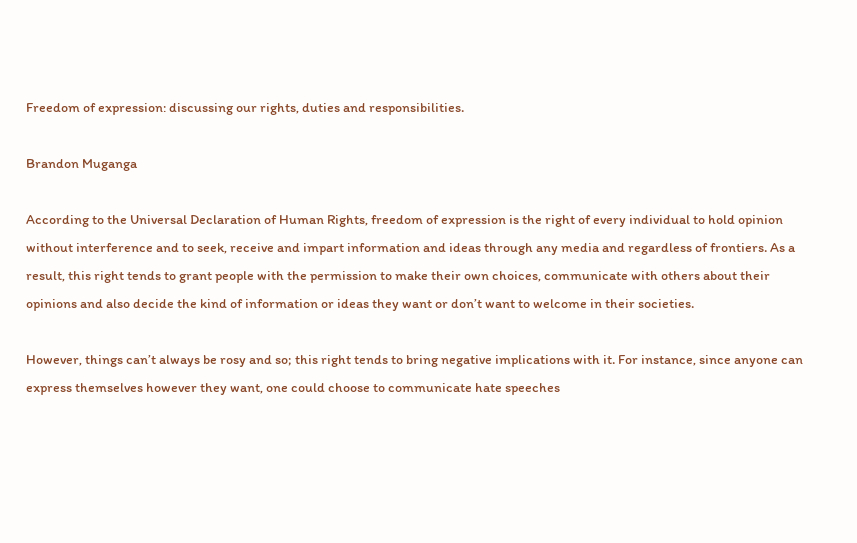Freedom of expression: discussing our rights, duties and responsibilities.

Brandon Muganga

According to the Universal Declaration of Human Rights, freedom of expression is the right of every individual to hold opinion without interference and to seek, receive and impart information and ideas through any media and regardless of frontiers. As a result, this right tends to grant people with the permission to make their own choices, communicate with others about their opinions and also decide the kind of information or ideas they want or don’t want to welcome in their societies.

However, things can’t always be rosy and so; this right tends to bring negative implications with it. For instance, since anyone can express themselves however they want, one could choose to communicate hate speeches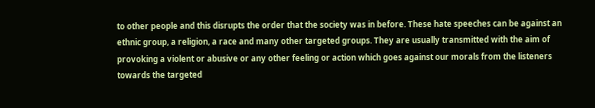to other people and this disrupts the order that the society was in before. These hate speeches can be against an ethnic group, a religion, a race and many other targeted groups. They are usually transmitted with the aim of provoking a violent or abusive or any other feeling or action which goes against our morals from the listeners towards the targeted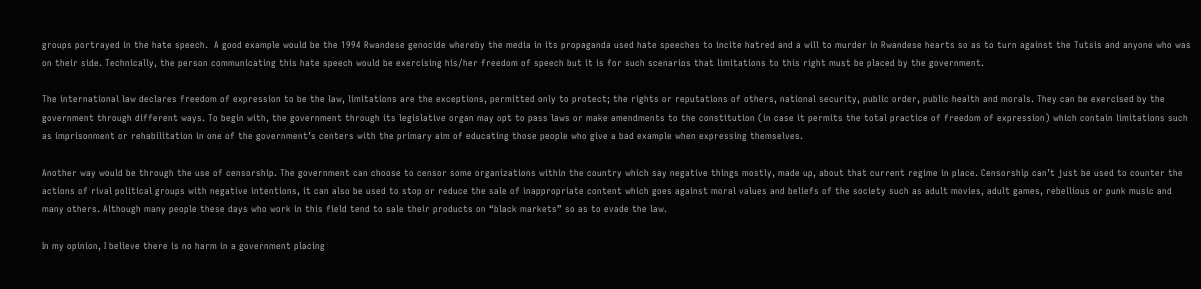groups portrayed in the hate speech.  A good example would be the 1994 Rwandese genocide whereby the media in its propaganda used hate speeches to incite hatred and a will to murder in Rwandese hearts so as to turn against the Tutsis and anyone who was on their side. Technically, the person communicating this hate speech would be exercising his/her freedom of speech but it is for such scenarios that limitations to this right must be placed by the government.

The international law declares freedom of expression to be the law, limitations are the exceptions, permitted only to protect; the rights or reputations of others, national security, public order, public health and morals. They can be exercised by the government through different ways. To begin with, the government through its legislative organ may opt to pass laws or make amendments to the constitution (in case it permits the total practice of freedom of expression) which contain limitations such as imprisonment or rehabilitation in one of the government’s centers with the primary aim of educating those people who give a bad example when expressing themselves.

Another way would be through the use of censorship. The government can choose to censor some organizations within the country which say negative things mostly, made up, about that current regime in place. Censorship can’t just be used to counter the actions of rival political groups with negative intentions, it can also be used to stop or reduce the sale of inappropriate content which goes against moral values and beliefs of the society such as adult movies, adult games, rebellious or punk music and many others. Although many people these days who work in this field tend to sale their products on “black markets” so as to evade the law.

In my opinion, I believe there is no harm in a government placing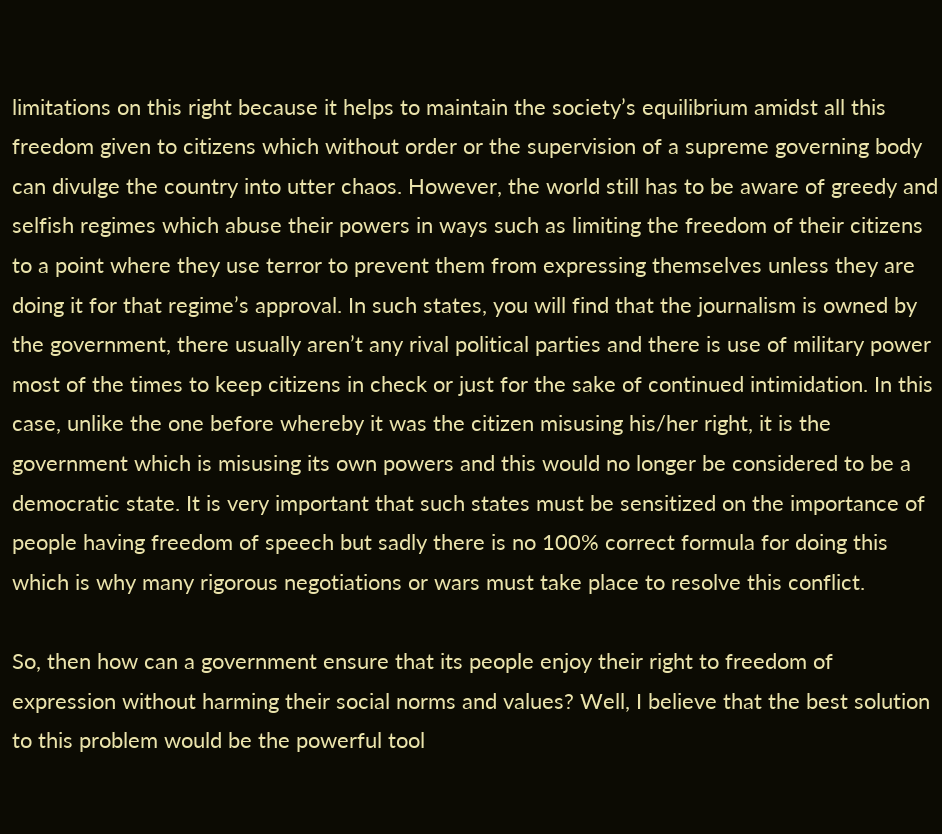limitations on this right because it helps to maintain the society’s equilibrium amidst all this freedom given to citizens which without order or the supervision of a supreme governing body can divulge the country into utter chaos. However, the world still has to be aware of greedy and selfish regimes which abuse their powers in ways such as limiting the freedom of their citizens to a point where they use terror to prevent them from expressing themselves unless they are doing it for that regime’s approval. In such states, you will find that the journalism is owned by the government, there usually aren’t any rival political parties and there is use of military power most of the times to keep citizens in check or just for the sake of continued intimidation. In this case, unlike the one before whereby it was the citizen misusing his/her right, it is the government which is misusing its own powers and this would no longer be considered to be a democratic state. It is very important that such states must be sensitized on the importance of people having freedom of speech but sadly there is no 100% correct formula for doing this which is why many rigorous negotiations or wars must take place to resolve this conflict.

So, then how can a government ensure that its people enjoy their right to freedom of expression without harming their social norms and values? Well, I believe that the best solution to this problem would be the powerful tool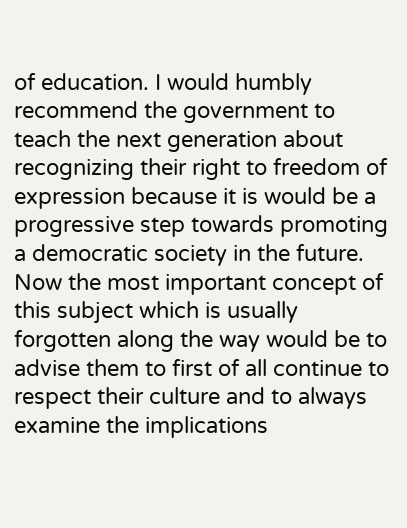of education. I would humbly recommend the government to teach the next generation about recognizing their right to freedom of expression because it is would be a progressive step towards promoting a democratic society in the future. Now the most important concept of this subject which is usually forgotten along the way would be to advise them to first of all continue to respect their culture and to always examine the implications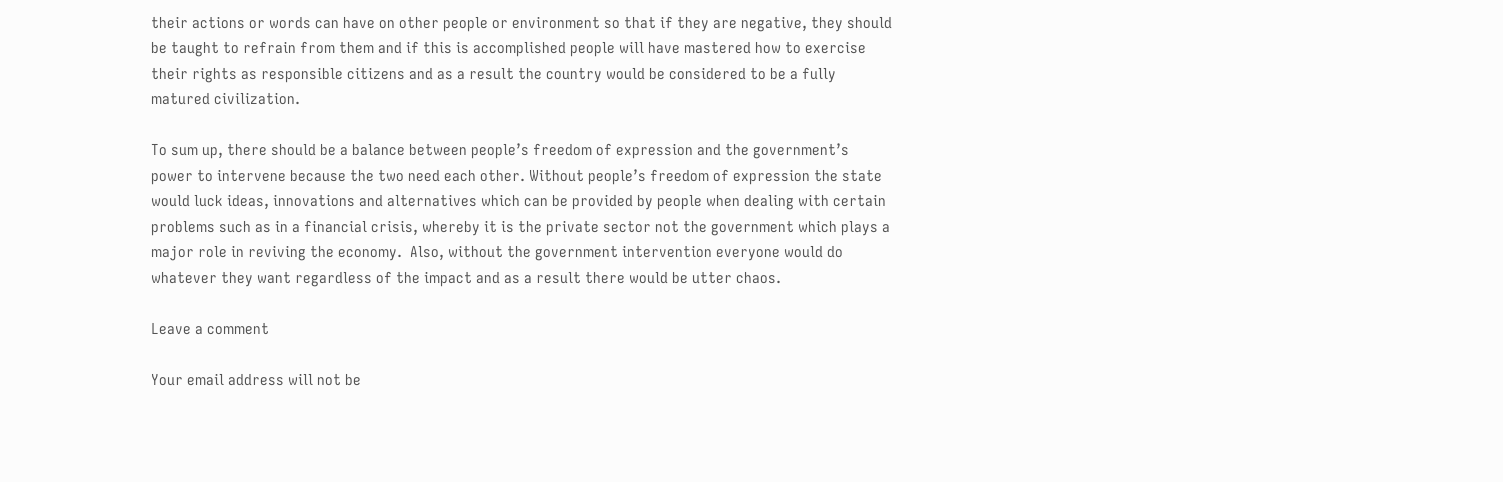their actions or words can have on other people or environment so that if they are negative, they should be taught to refrain from them and if this is accomplished people will have mastered how to exercise their rights as responsible citizens and as a result the country would be considered to be a fully matured civilization.

To sum up, there should be a balance between people’s freedom of expression and the government’s power to intervene because the two need each other. Without people’s freedom of expression the state would luck ideas, innovations and alternatives which can be provided by people when dealing with certain problems such as in a financial crisis, whereby it is the private sector not the government which plays a major role in reviving the economy.  Also, without the government intervention everyone would do whatever they want regardless of the impact and as a result there would be utter chaos.

Leave a comment

Your email address will not be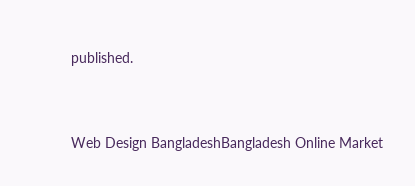published.


Web Design BangladeshBangladesh Online Market